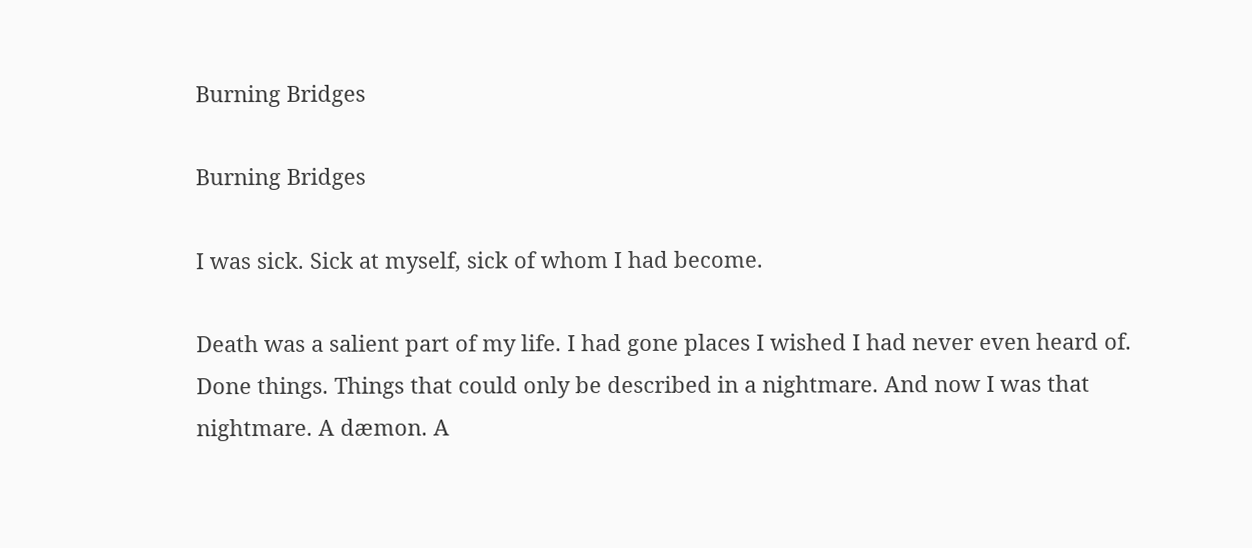Burning Bridges

Burning Bridges

I was sick. Sick at myself, sick of whom I had become.

Death was a salient part of my life. I had gone places I wished I had never even heard of. Done things. Things that could only be described in a nightmare. And now I was that nightmare. A dæmon. A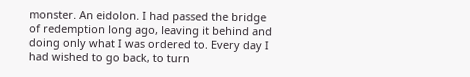monster. An eidolon. I had passed the bridge of redemption long ago, leaving it behind and doing only what I was ordered to. Every day I had wished to go back, to turn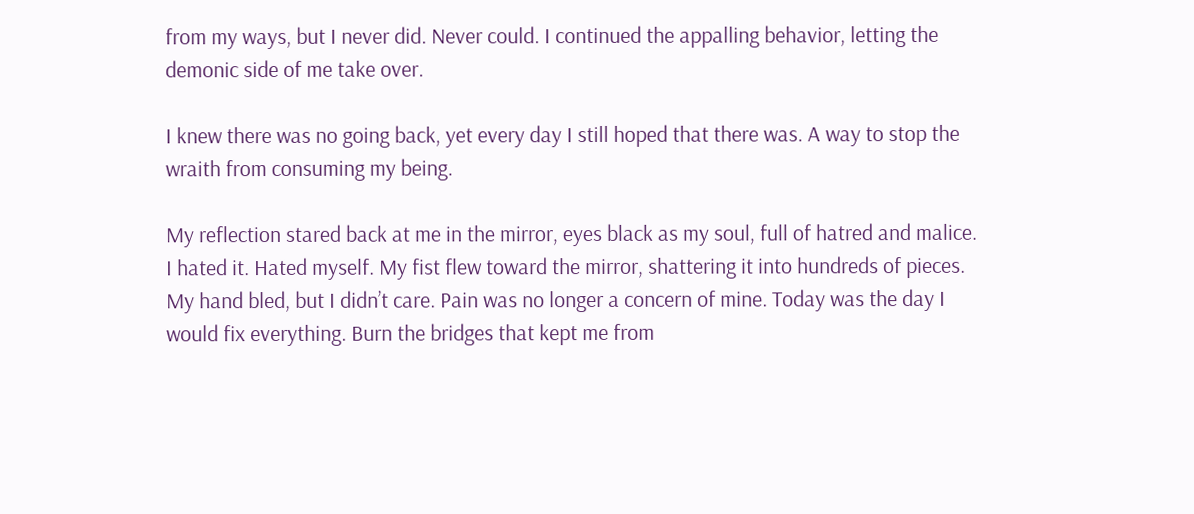from my ways, but I never did. Never could. I continued the appalling behavior, letting the demonic side of me take over.

I knew there was no going back, yet every day I still hoped that there was. A way to stop the wraith from consuming my being.

My reflection stared back at me in the mirror, eyes black as my soul, full of hatred and malice. I hated it. Hated myself. My fist flew toward the mirror, shattering it into hundreds of pieces. My hand bled, but I didn’t care. Pain was no longer a concern of mine. Today was the day I would fix everything. Burn the bridges that kept me from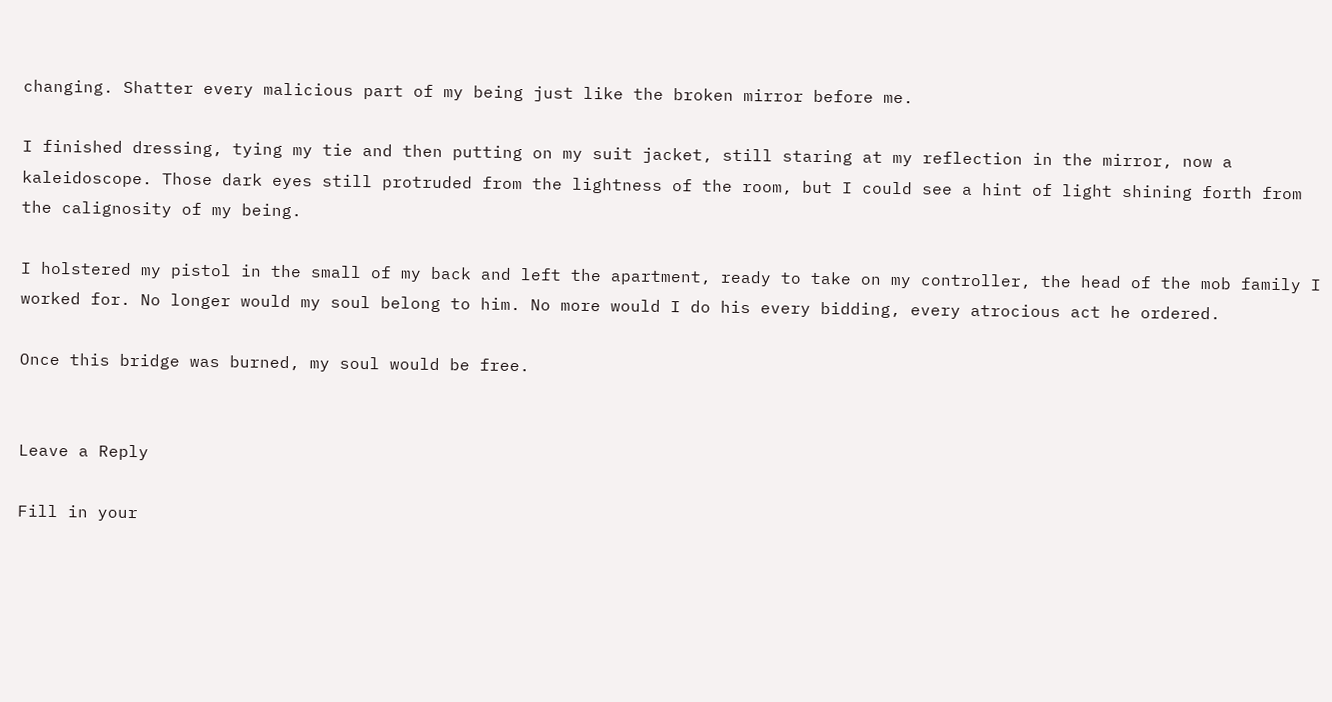changing. Shatter every malicious part of my being just like the broken mirror before me.

I finished dressing, tying my tie and then putting on my suit jacket, still staring at my reflection in the mirror, now a kaleidoscope. Those dark eyes still protruded from the lightness of the room, but I could see a hint of light shining forth from the calignosity of my being.

I holstered my pistol in the small of my back and left the apartment, ready to take on my controller, the head of the mob family I worked for. No longer would my soul belong to him. No more would I do his every bidding, every atrocious act he ordered.

Once this bridge was burned, my soul would be free.


Leave a Reply

Fill in your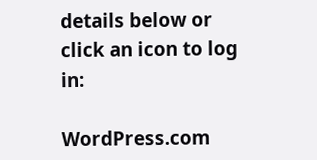details below or click an icon to log in:

WordPress.com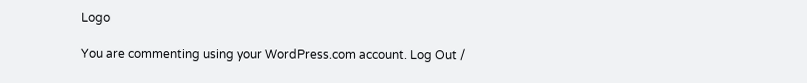Logo

You are commenting using your WordPress.com account. Log Out /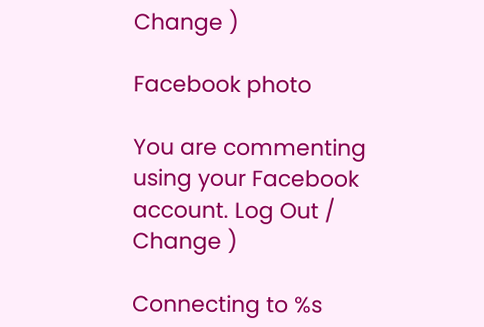Change )

Facebook photo

You are commenting using your Facebook account. Log Out /  Change )

Connecting to %s